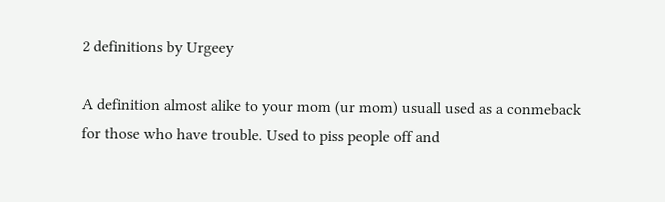2 definitions by Urgeey

A definition almost alike to your mom (ur mom) usuall used as a conmeback for those who have trouble. Used to piss people off and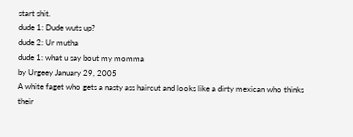start shit.
dude 1: Dude wuts up?
dude 2: Ur mutha
dude 1: what u say bout my momma
by Urgeey January 29, 2005
A white faget who gets a nasty ass haircut and looks like a dirty mexican who thinks their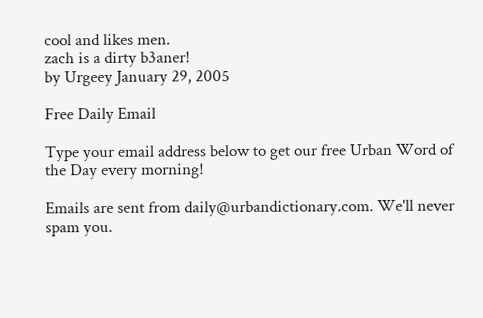cool and likes men.
zach is a dirty b3aner!
by Urgeey January 29, 2005

Free Daily Email

Type your email address below to get our free Urban Word of the Day every morning!

Emails are sent from daily@urbandictionary.com. We'll never spam you.